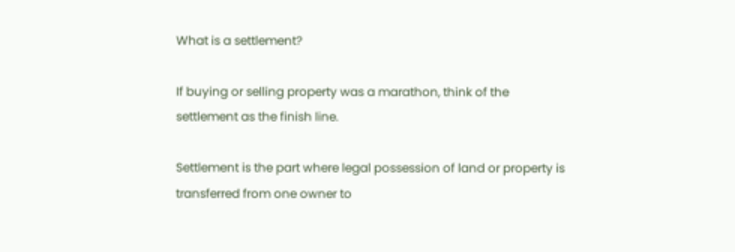What is a settlement?

If buying or selling property was a marathon, think of the settlement as the finish line.

Settlement is the part where legal possession of land or property is transferred from one owner to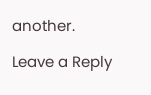another.

Leave a Reply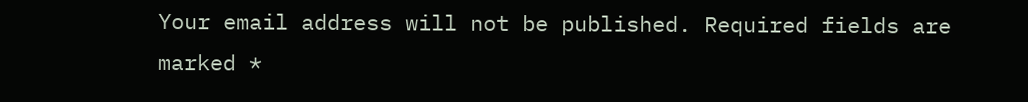Your email address will not be published. Required fields are marked *